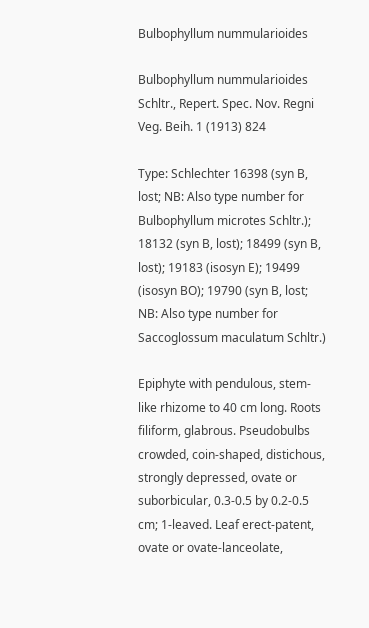Bulbophyllum nummularioides

Bulbophyllum nummularioides Schltr., Repert. Spec. Nov. Regni Veg. Beih. 1 (1913) 824

Type: Schlechter 16398 (syn B, lost; NB: Also type number for Bulbophyllum microtes Schltr.); 18132 (syn B, lost); 18499 (syn B, lost); 19183 (isosyn E); 19499 (isosyn BO); 19790 (syn B, lost; NB: Also type number for Saccoglossum maculatum Schltr.)

Epiphyte with pendulous, stem-like rhizome to 40 cm long. Roots filiform, glabrous. Pseudobulbs crowded, coin-shaped, distichous, strongly depressed, ovate or suborbicular, 0.3-0.5 by 0.2-0.5 cm; 1-leaved. Leaf erect-patent, ovate or ovate-lanceolate,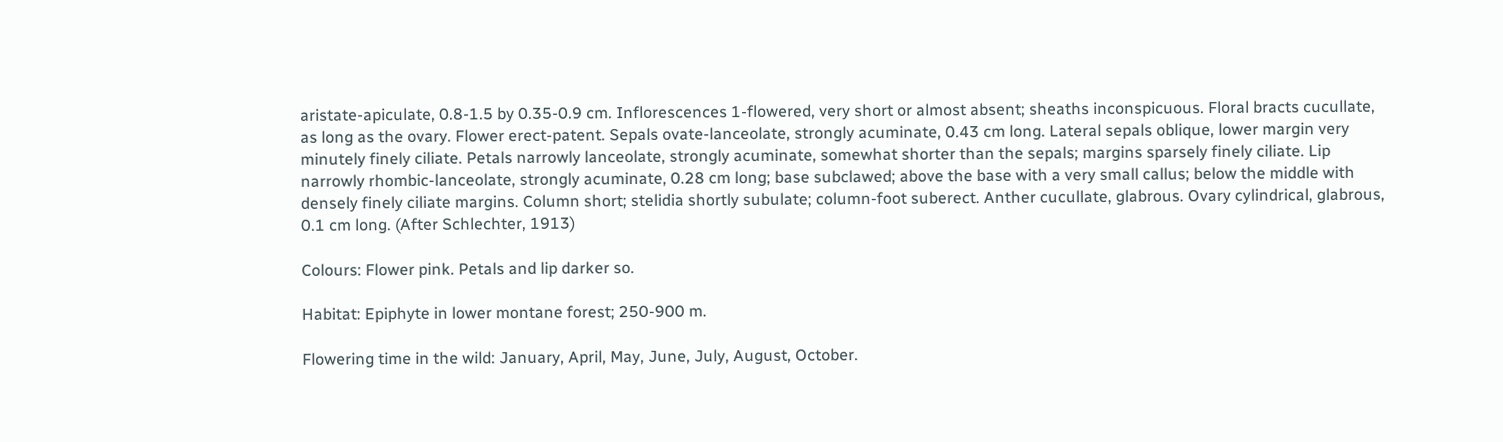aristate-apiculate, 0.8-1.5 by 0.35-0.9 cm. Inflorescences 1-flowered, very short or almost absent; sheaths inconspicuous. Floral bracts cucullate, as long as the ovary. Flower erect-patent. Sepals ovate-lanceolate, strongly acuminate, 0.43 cm long. Lateral sepals oblique, lower margin very minutely finely ciliate. Petals narrowly lanceolate, strongly acuminate, somewhat shorter than the sepals; margins sparsely finely ciliate. Lip narrowly rhombic-lanceolate, strongly acuminate, 0.28 cm long; base subclawed; above the base with a very small callus; below the middle with densely finely ciliate margins. Column short; stelidia shortly subulate; column-foot suberect. Anther cucullate, glabrous. Ovary cylindrical, glabrous, 0.1 cm long. (After Schlechter, 1913)

Colours: Flower pink. Petals and lip darker so.

Habitat: Epiphyte in lower montane forest; 250-900 m.

Flowering time in the wild: January, April, May, June, July, August, October.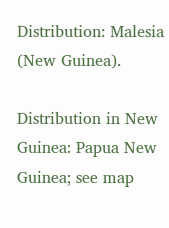Distribution: Malesia (New Guinea).

Distribution in New Guinea: Papua New Guinea; see map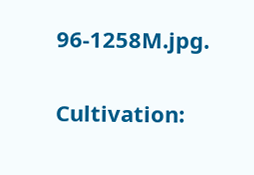96-1258M.jpg.

Cultivation: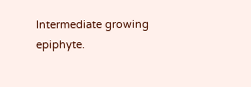Intermediate growing epiphyte.